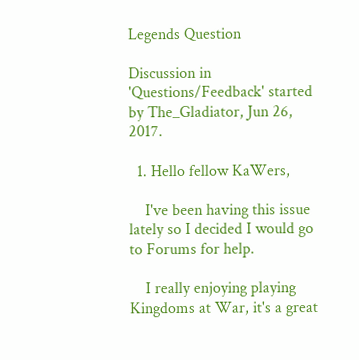Legends Question

Discussion in 'Questions/Feedback' started by The_Gladiator, Jun 26, 2017.

  1. Hello fellow KaWers,

    I've been having this issue lately so I decided I would go to Forums for help.

    I really enjoying playing Kingdoms at War, it's a great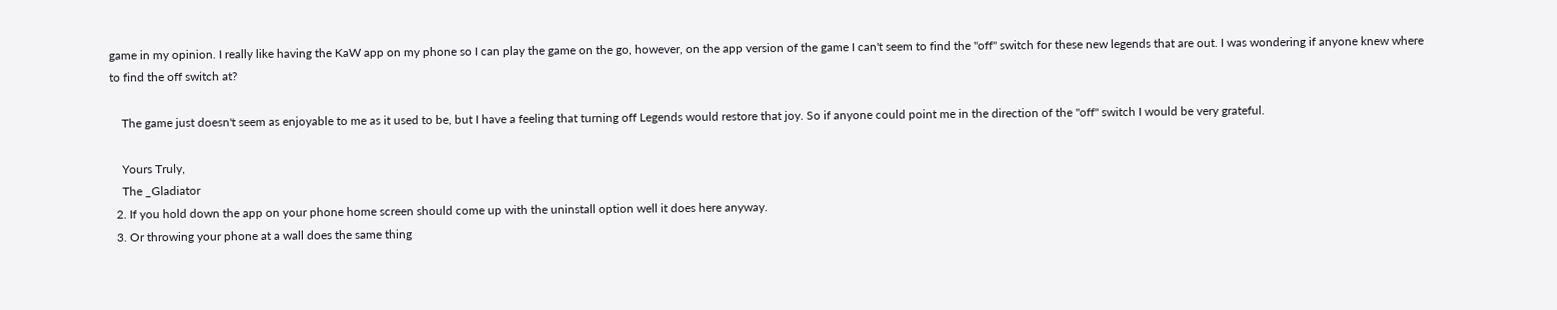game in my opinion. I really like having the KaW app on my phone so I can play the game on the go, however, on the app version of the game I can't seem to find the "off" switch for these new legends that are out. I was wondering if anyone knew where to find the off switch at?

    The game just doesn't seem as enjoyable to me as it used to be, but I have a feeling that turning off Legends would restore that joy. So if anyone could point me in the direction of the "off" switch I would be very grateful.

    Yours Truly,
    The _Gladiator
  2. If you hold down the app on your phone home screen should come up with the uninstall option well it does here anyway.
  3. Or throwing your phone at a wall does the same thing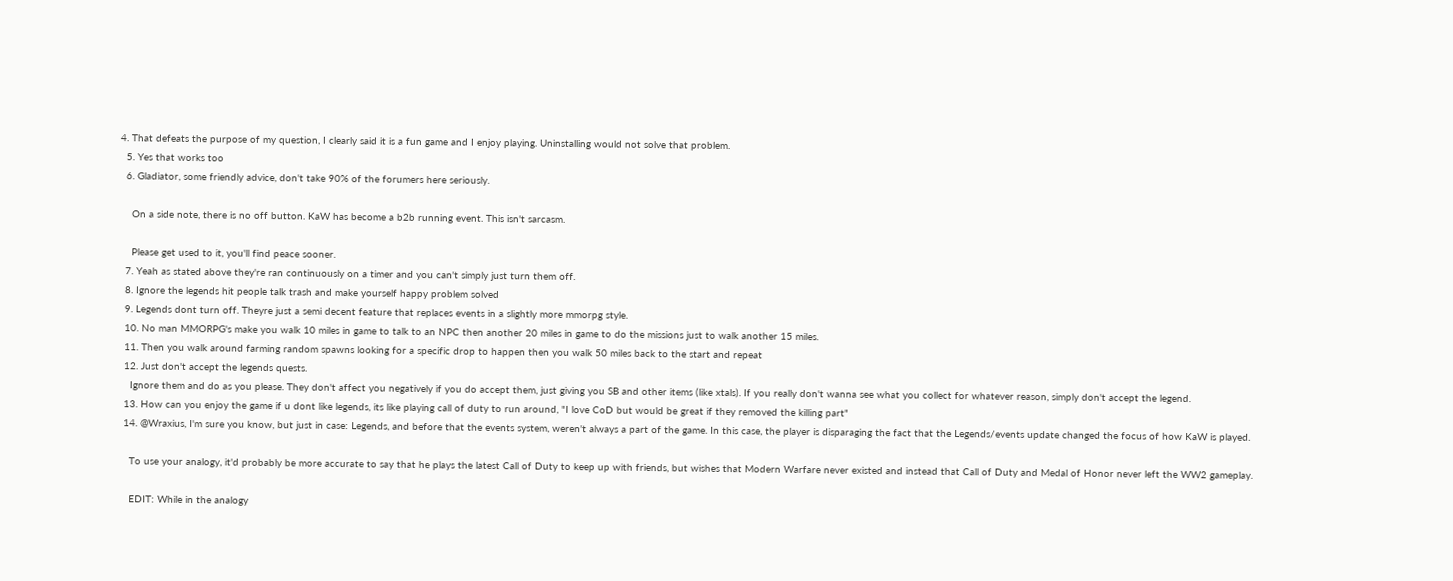4. That defeats the purpose of my question, I clearly said it is a fun game and I enjoy playing. Uninstalling would not solve that problem.
  5. Yes that works too
  6. Gladiator, some friendly advice, don't take 90% of the forumers here seriously.

    On a side note, there is no off button. KaW has become a b2b running event. This isn't sarcasm.

    Please get used to it, you'll find peace sooner.
  7. Yeah as stated above they're ran continuously on a timer and you can't simply just turn them off.
  8. Ignore the legends hit people talk trash and make yourself happy problem solved
  9. Legends dont turn off. Theyre just a semi decent feature that replaces events in a slightly more mmorpg style.
  10. No man MMORPG's make you walk 10 miles in game to talk to an NPC then another 20 miles in game to do the missions just to walk another 15 miles.
  11. Then you walk around farming random spawns looking for a specific drop to happen then you walk 50 miles back to the start and repeat
  12. Just don't accept the legends quests.
    Ignore them and do as you please. They don't affect you negatively if you do accept them, just giving you SB and other items (like xtals). If you really don't wanna see what you collect for whatever reason, simply don't accept the legend.
  13. How can you enjoy the game if u dont like legends, its like playing call of duty to run around, "I love CoD but would be great if they removed the killing part"
  14. @Wraxius, I'm sure you know, but just in case: Legends, and before that the events system, weren't always a part of the game. In this case, the player is disparaging the fact that the Legends/events update changed the focus of how KaW is played.

    To use your analogy, it'd probably be more accurate to say that he plays the latest Call of Duty to keep up with friends, but wishes that Modern Warfare never existed and instead that Call of Duty and Medal of Honor never left the WW2 gameplay.

    EDIT: While in the analogy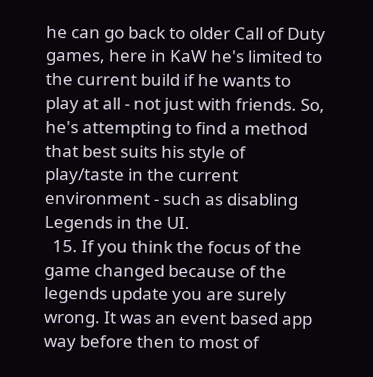he can go back to older Call of Duty games, here in KaW he's limited to the current build if he wants to play at all - not just with friends. So, he's attempting to find a method that best suits his style of play/taste in the current environment - such as disabling Legends in the UI.
  15. If you think the focus of the game changed because of the legends update you are surely wrong. It was an event based app way before then to most of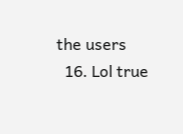the users
  16. Lol true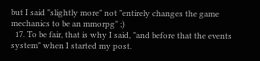but I said "slightly more" not "entirely changes the game mechanics to be an mmorpg" ;)
  17. To be fair, that is why I said, "and before that the events system" when I started my post.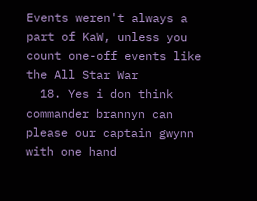Events weren't always a part of KaW, unless you count one-off events like the All Star War
  18. Yes i don think commander brannyn can please our captain gwynn with one hand